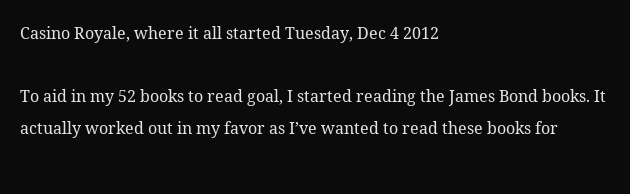Casino Royale, where it all started Tuesday, Dec 4 2012

To aid in my 52 books to read goal, I started reading the James Bond books. It actually worked out in my favor as I’ve wanted to read these books for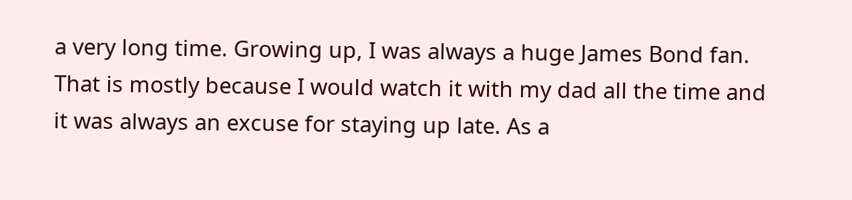a very long time. Growing up, I was always a huge James Bond fan. That is mostly because I would watch it with my dad all the time and it was always an excuse for staying up late. As a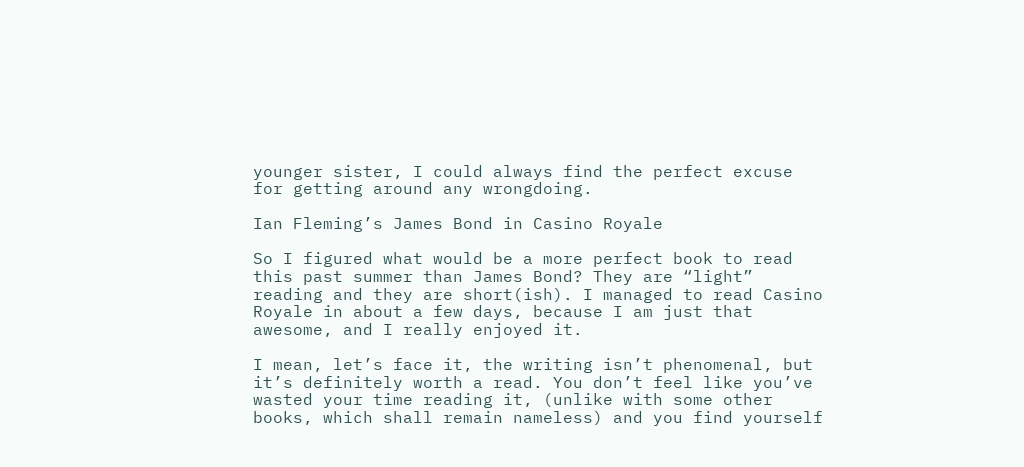younger sister, I could always find the perfect excuse for getting around any wrongdoing.

Ian Fleming’s James Bond in Casino Royale

So I figured what would be a more perfect book to read this past summer than James Bond? They are “light” reading and they are short(ish). I managed to read Casino Royale in about a few days, because I am just that awesome, and I really enjoyed it.

I mean, let’s face it, the writing isn’t phenomenal, but it’s definitely worth a read. You don’t feel like you’ve wasted your time reading it, (unlike with some other books, which shall remain nameless) and you find yourself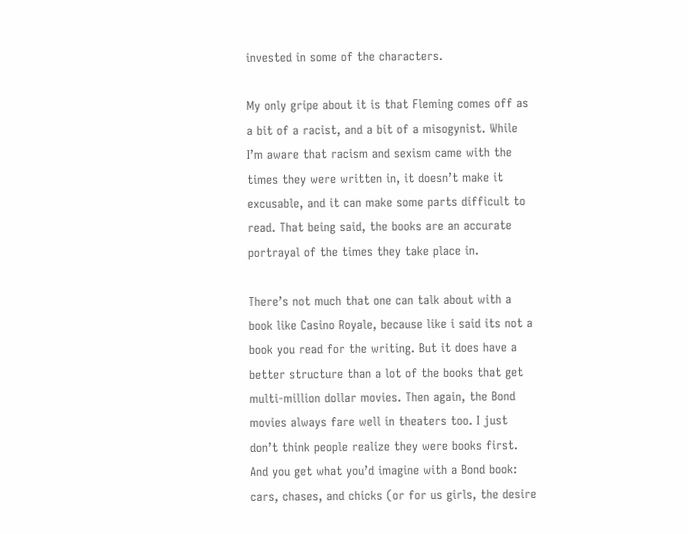invested in some of the characters.

My only gripe about it is that Fleming comes off as a bit of a racist, and a bit of a misogynist. While I’m aware that racism and sexism came with the times they were written in, it doesn’t make it excusable, and it can make some parts difficult to read. That being said, the books are an accurate portrayal of the times they take place in.

There’s not much that one can talk about with a book like Casino Royale, because like i said its not a book you read for the writing. But it does have a better structure than a lot of the books that get multi-million dollar movies. Then again, the Bond movies always fare well in theaters too. I just don’t think people realize they were books first. And you get what you’d imagine with a Bond book: cars, chases, and chicks (or for us girls, the desire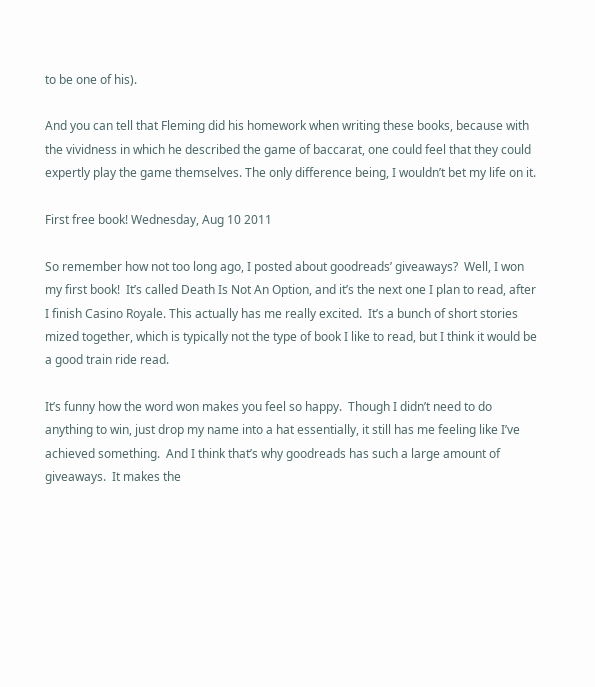to be one of his).

And you can tell that Fleming did his homework when writing these books, because with the vividness in which he described the game of baccarat, one could feel that they could expertly play the game themselves. The only difference being, I wouldn’t bet my life on it.

First free book! Wednesday, Aug 10 2011

So remember how not too long ago, I posted about goodreads’ giveaways?  Well, I won my first book!  It’s called Death Is Not An Option, and it’s the next one I plan to read, after I finish Casino Royale. This actually has me really excited.  It’s a bunch of short stories mized together, which is typically not the type of book I like to read, but I think it would be a good train ride read.

It’s funny how the word won makes you feel so happy.  Though I didn’t need to do anything to win, just drop my name into a hat essentially, it still has me feeling like I’ve achieved something.  And I think that’s why goodreads has such a large amount of giveaways.  It makes the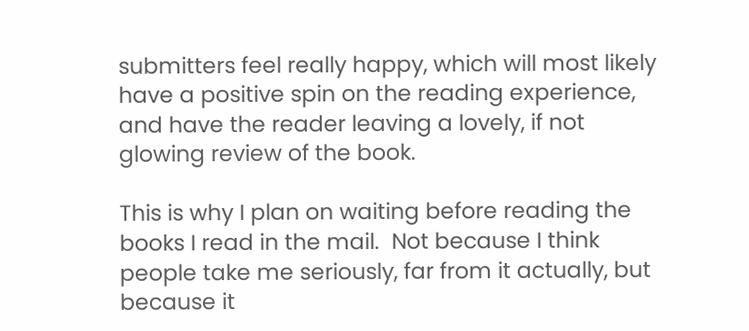submitters feel really happy, which will most likely have a positive spin on the reading experience, and have the reader leaving a lovely, if not glowing review of the book.

This is why I plan on waiting before reading the books I read in the mail.  Not because I think people take me seriously, far from it actually, but because it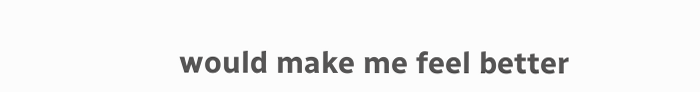would make me feel better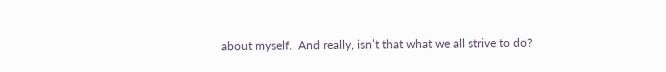about myself.  And really, isn’t that what we all strive to do?